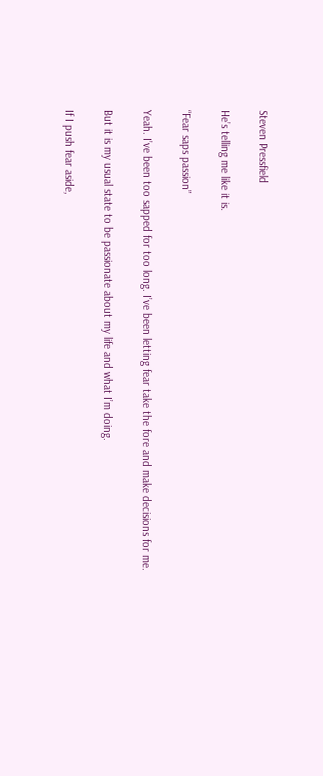Steven Pressfield

He’s telling me like it is.

“Fear saps passion”

Yeah. I’ve been too sapped for too long. I’ve been letting fear take the fore and make decisions for me.

But it is my usual state to be passionate about my life and what I’m doing.

If I push fear aside,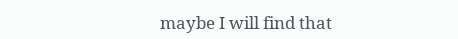maybe I will find that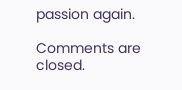passion again.

Comments are closed.